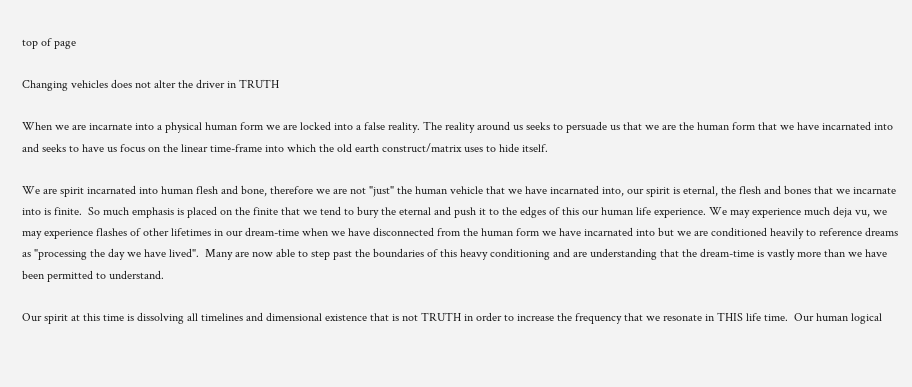top of page

Changing vehicles does not alter the driver in TRUTH

When we are incarnate into a physical human form we are locked into a false reality. The reality around us seeks to persuade us that we are the human form that we have incarnated into and seeks to have us focus on the linear time-frame into which the old earth construct/matrix uses to hide itself.

We are spirit incarnated into human flesh and bone, therefore we are not "just" the human vehicle that we have incarnated into, our spirit is eternal, the flesh and bones that we incarnate into is finite.  So much emphasis is placed on the finite that we tend to bury the eternal and push it to the edges of this our human life experience. We may experience much deja vu, we may experience flashes of other lifetimes in our dream-time when we have disconnected from the human form we have incarnated into but we are conditioned heavily to reference dreams as "processing the day we have lived".  Many are now able to step past the boundaries of this heavy conditioning and are understanding that the dream-time is vastly more than we have been permitted to understand.

Our spirit at this time is dissolving all timelines and dimensional existence that is not TRUTH in order to increase the frequency that we resonate in THIS life time.  Our human logical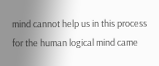mind cannot help us in this process for the human logical mind came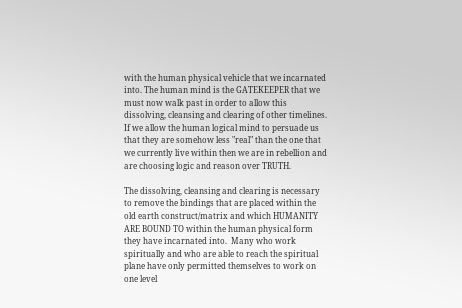with the human physical vehicle that we incarnated into. The human mind is the GATEKEEPER that we must now walk past in order to allow this dissolving, cleansing and clearing of other timelines.  If we allow the human logical mind to persuade us that they are somehow less "real" than the one that we currently live within then we are in rebellion and are choosing logic and reason over TRUTH.

The dissolving, cleansing and clearing is necessary to remove the bindings that are placed within the old earth construct/matrix and which HUMANITY ARE BOUND TO within the human physical form they have incarnated into.  Many who work spiritually and who are able to reach the spiritual plane have only permitted themselves to work on one level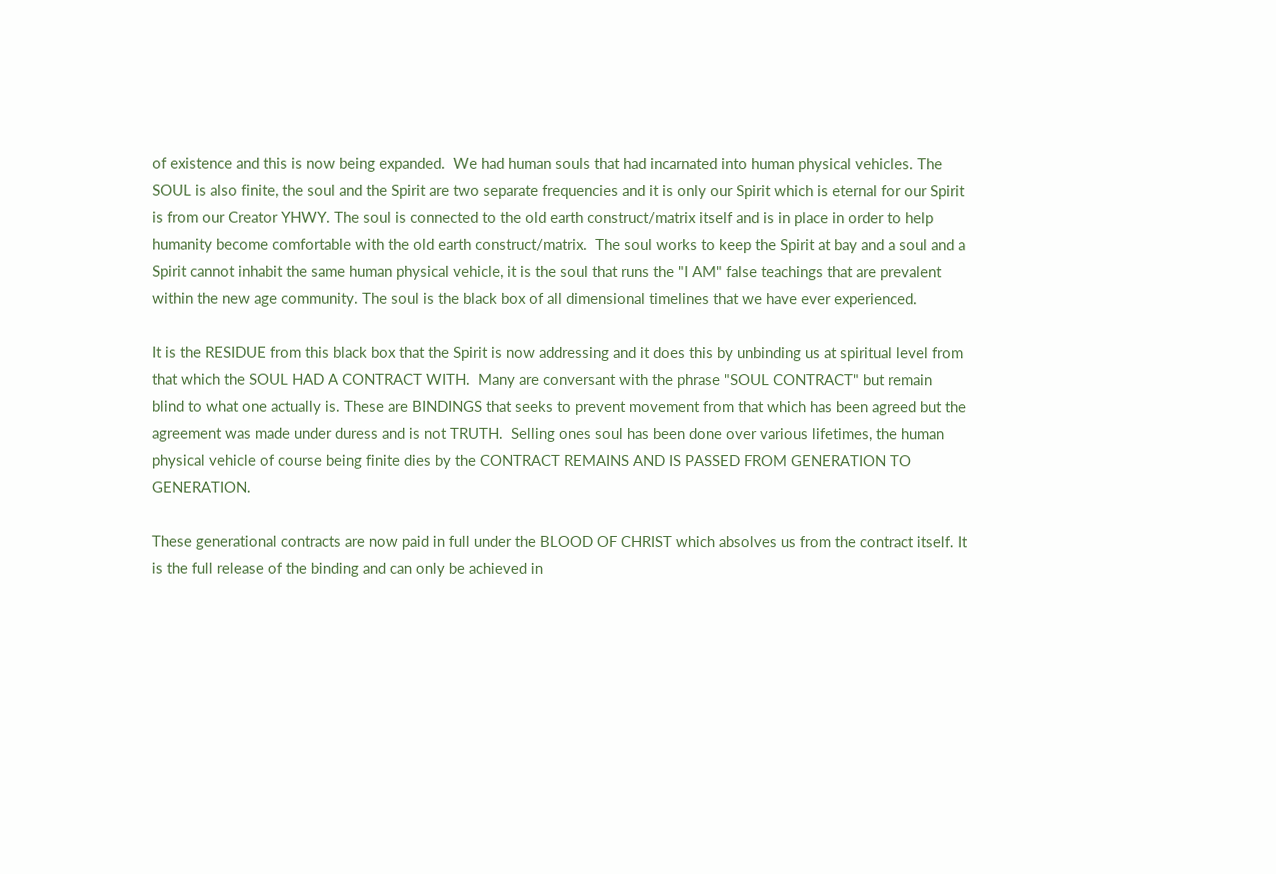of existence and this is now being expanded.  We had human souls that had incarnated into human physical vehicles. The SOUL is also finite, the soul and the Spirit are two separate frequencies and it is only our Spirit which is eternal for our Spirit is from our Creator YHWY. The soul is connected to the old earth construct/matrix itself and is in place in order to help humanity become comfortable with the old earth construct/matrix.  The soul works to keep the Spirit at bay and a soul and a Spirit cannot inhabit the same human physical vehicle, it is the soul that runs the "I AM" false teachings that are prevalent within the new age community. The soul is the black box of all dimensional timelines that we have ever experienced.

It is the RESIDUE from this black box that the Spirit is now addressing and it does this by unbinding us at spiritual level from that which the SOUL HAD A CONTRACT WITH.  Many are conversant with the phrase "SOUL CONTRACT" but remain blind to what one actually is. These are BINDINGS that seeks to prevent movement from that which has been agreed but the agreement was made under duress and is not TRUTH.  Selling ones soul has been done over various lifetimes, the human physical vehicle of course being finite dies by the CONTRACT REMAINS AND IS PASSED FROM GENERATION TO GENERATION.

These generational contracts are now paid in full under the BLOOD OF CHRIST which absolves us from the contract itself. It is the full release of the binding and can only be achieved in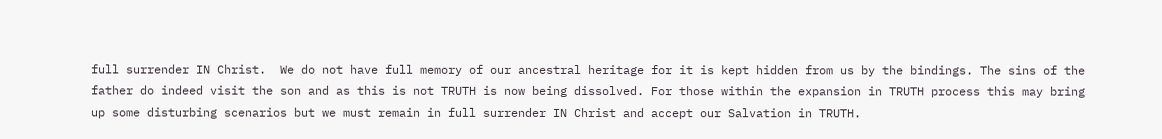full surrender IN Christ.  We do not have full memory of our ancestral heritage for it is kept hidden from us by the bindings. The sins of the father do indeed visit the son and as this is not TRUTH is now being dissolved. For those within the expansion in TRUTH process this may bring up some disturbing scenarios but we must remain in full surrender IN Christ and accept our Salvation in TRUTH.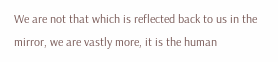We are not that which is reflected back to us in the mirror, we are vastly more, it is the human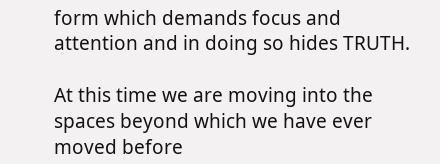form which demands focus and attention and in doing so hides TRUTH.

At this time we are moving into the spaces beyond which we have ever moved before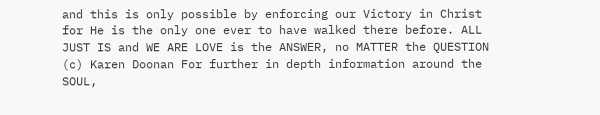and this is only possible by enforcing our Victory in Christ for He is the only one ever to have walked there before. ALL JUST IS and WE ARE LOVE is the ANSWER, no MATTER the QUESTION (c) Karen Doonan For further in depth information around the SOUL,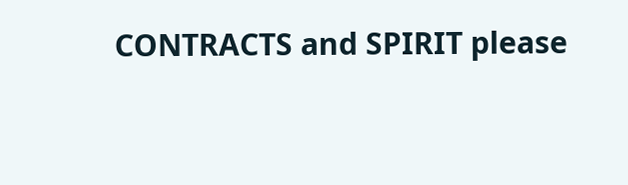CONTRACTS and SPIRIT please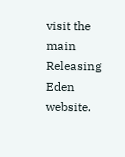visit the main Releasing Eden website.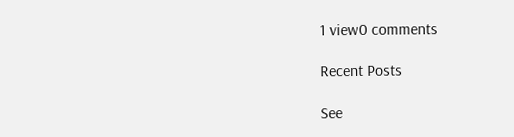1 view0 comments

Recent Posts

See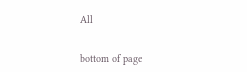All


bottom of page